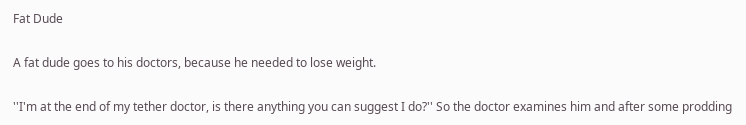Fat Dude

A fat dude goes to his doctors, because he needed to lose weight.

''I'm at the end of my tether doctor, is there anything you can suggest I do?'' So the doctor examines him and after some prodding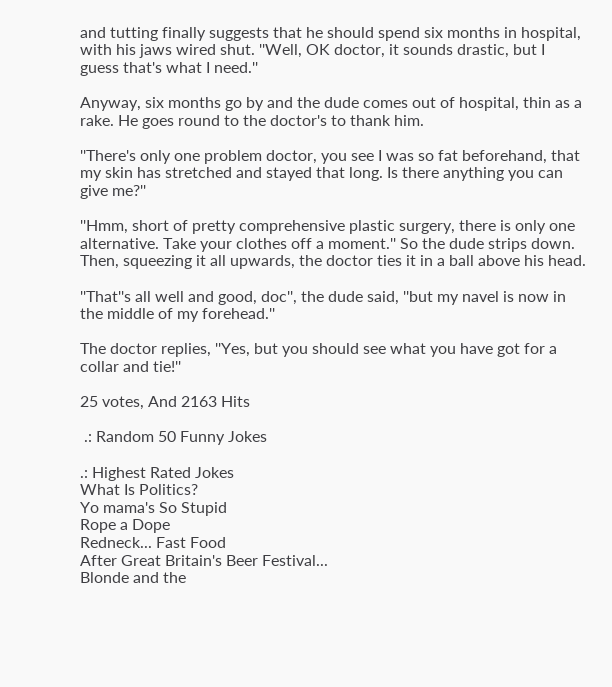and tutting finally suggests that he should spend six months in hospital, with his jaws wired shut. ''Well, OK doctor, it sounds drastic, but I guess that's what I need.''

Anyway, six months go by and the dude comes out of hospital, thin as a rake. He goes round to the doctor's to thank him.

''There's only one problem doctor, you see I was so fat beforehand, that my skin has stretched and stayed that long. Is there anything you can give me?''

''Hmm, short of pretty comprehensive plastic surgery, there is only one alternative. Take your clothes off a moment.'' So the dude strips down. Then, squeezing it all upwards, the doctor ties it in a ball above his head.

''That''s all well and good, doc'', the dude said, ''but my navel is now in the middle of my forehead.''

The doctor replies, ''Yes, but you should see what you have got for a collar and tie!''

25 votes, And 2163 Hits

 .: Random 50 Funny Jokes

.: Highest Rated Jokes
What Is Politics?
Yo mama's So Stupid
Rope a Dope
Redneck... Fast Food
After Great Britain's Beer Festival...
Blonde and the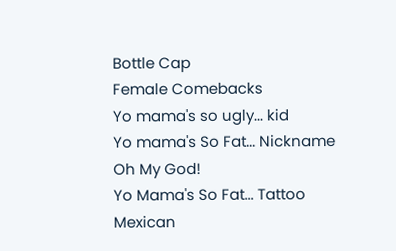Bottle Cap
Female Comebacks
Yo mama's so ugly... kid
Yo mama's So Fat... Nickname
Oh My God!
Yo Mama's So Fat... Tattoo
Mexican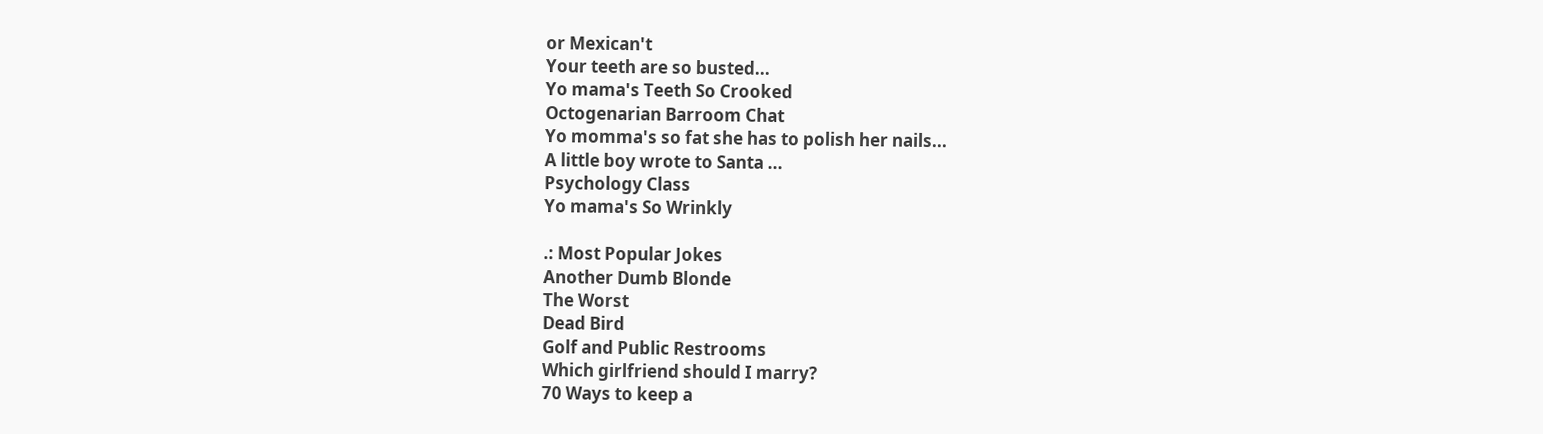or Mexican't
Your teeth are so busted...
Yo mama's Teeth So Crooked
Octogenarian Barroom Chat
Yo momma's so fat she has to polish her nails...
A little boy wrote to Santa ...
Psychology Class
Yo mama's So Wrinkly

.: Most Popular Jokes
Another Dumb Blonde
The Worst
Dead Bird
Golf and Public Restrooms
Which girlfriend should I marry?
70 Ways to keep a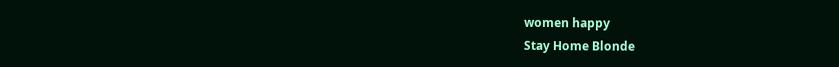women happy
Stay Home Blonde